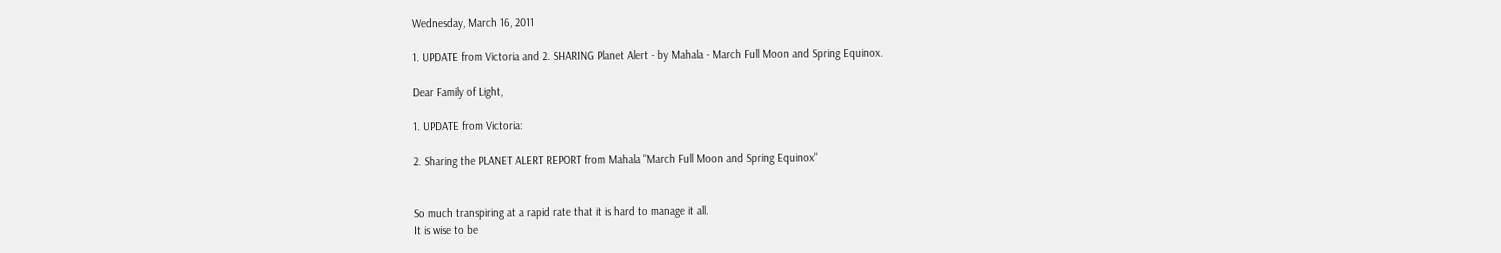Wednesday, March 16, 2011

1. UPDATE from Victoria and 2. SHARING Planet Alert - by Mahala - March Full Moon and Spring Equinox.

Dear Family of Light,

1. UPDATE from Victoria:

2. Sharing the PLANET ALERT REPORT from Mahala "March Full Moon and Spring Equinox"


So much transpiring at a rapid rate that it is hard to manage it all.
It is wise to be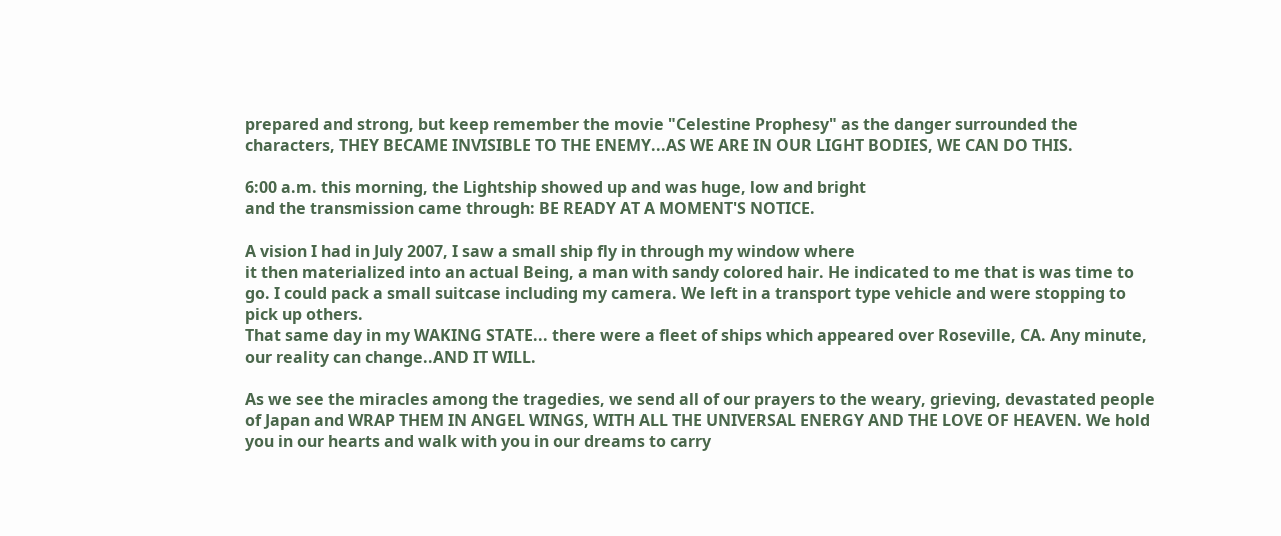prepared and strong, but keep remember the movie "Celestine Prophesy" as the danger surrounded the characters, THEY BECAME INVISIBLE TO THE ENEMY...AS WE ARE IN OUR LIGHT BODIES, WE CAN DO THIS.

6:00 a.m. this morning, the Lightship showed up and was huge, low and bright
and the transmission came through: BE READY AT A MOMENT'S NOTICE.

A vision I had in July 2007, I saw a small ship fly in through my window where
it then materialized into an actual Being, a man with sandy colored hair. He indicated to me that is was time to go. I could pack a small suitcase including my camera. We left in a transport type vehicle and were stopping to pick up others.
That same day in my WAKING STATE... there were a fleet of ships which appeared over Roseville, CA. Any minute, our reality can change..AND IT WILL.

As we see the miracles among the tragedies, we send all of our prayers to the weary, grieving, devastated people of Japan and WRAP THEM IN ANGEL WINGS, WITH ALL THE UNIVERSAL ENERGY AND THE LOVE OF HEAVEN. We hold you in our hearts and walk with you in our dreams to carry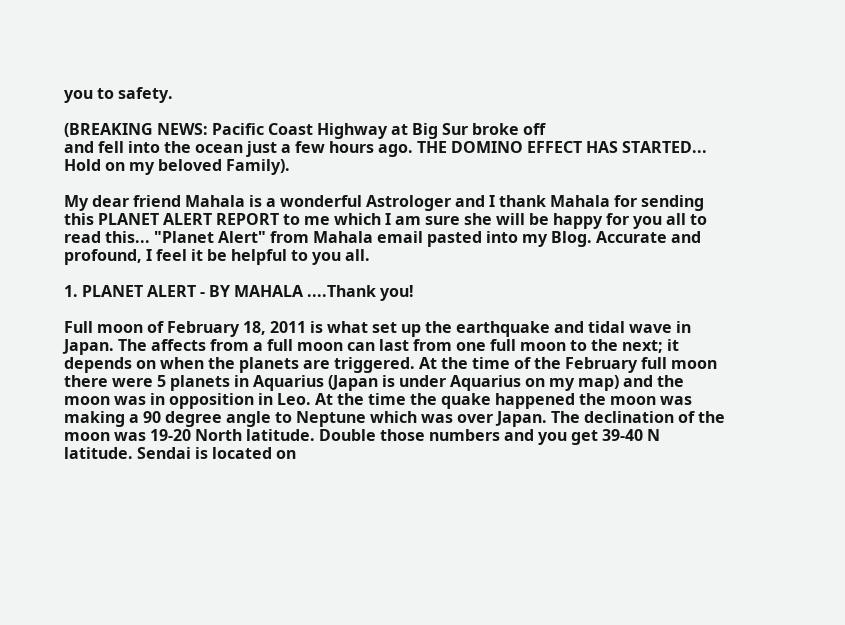you to safety.

(BREAKING NEWS: Pacific Coast Highway at Big Sur broke off
and fell into the ocean just a few hours ago. THE DOMINO EFFECT HAS STARTED...
Hold on my beloved Family).

My dear friend Mahala is a wonderful Astrologer and I thank Mahala for sending this PLANET ALERT REPORT to me which I am sure she will be happy for you all to read this... "Planet Alert" from Mahala email pasted into my Blog. Accurate and profound, I feel it be helpful to you all.

1. PLANET ALERT - BY MAHALA ....Thank you!

Full moon of February 18, 2011 is what set up the earthquake and tidal wave in Japan. The affects from a full moon can last from one full moon to the next; it depends on when the planets are triggered. At the time of the February full moon there were 5 planets in Aquarius (Japan is under Aquarius on my map) and the moon was in opposition in Leo. At the time the quake happened the moon was making a 90 degree angle to Neptune which was over Japan. The declination of the moon was 19-20 North latitude. Double those numbers and you get 39-40 N latitude. Sendai is located on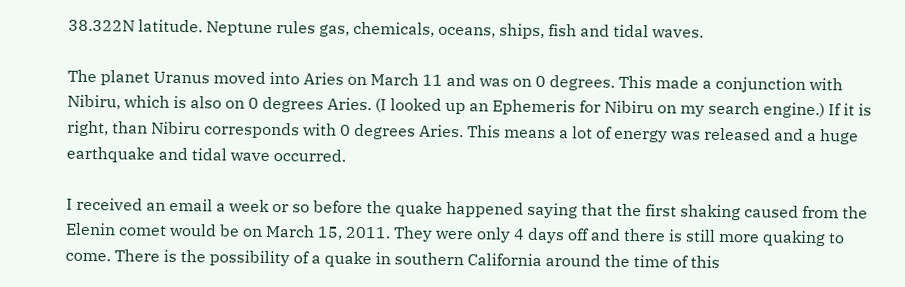38.322N latitude. Neptune rules gas, chemicals, oceans, ships, fish and tidal waves.

The planet Uranus moved into Aries on March 11 and was on 0 degrees. This made a conjunction with Nibiru, which is also on 0 degrees Aries. (I looked up an Ephemeris for Nibiru on my search engine.) If it is right, than Nibiru corresponds with 0 degrees Aries. This means a lot of energy was released and a huge earthquake and tidal wave occurred.

I received an email a week or so before the quake happened saying that the first shaking caused from the Elenin comet would be on March 15, 2011. They were only 4 days off and there is still more quaking to come. There is the possibility of a quake in southern California around the time of this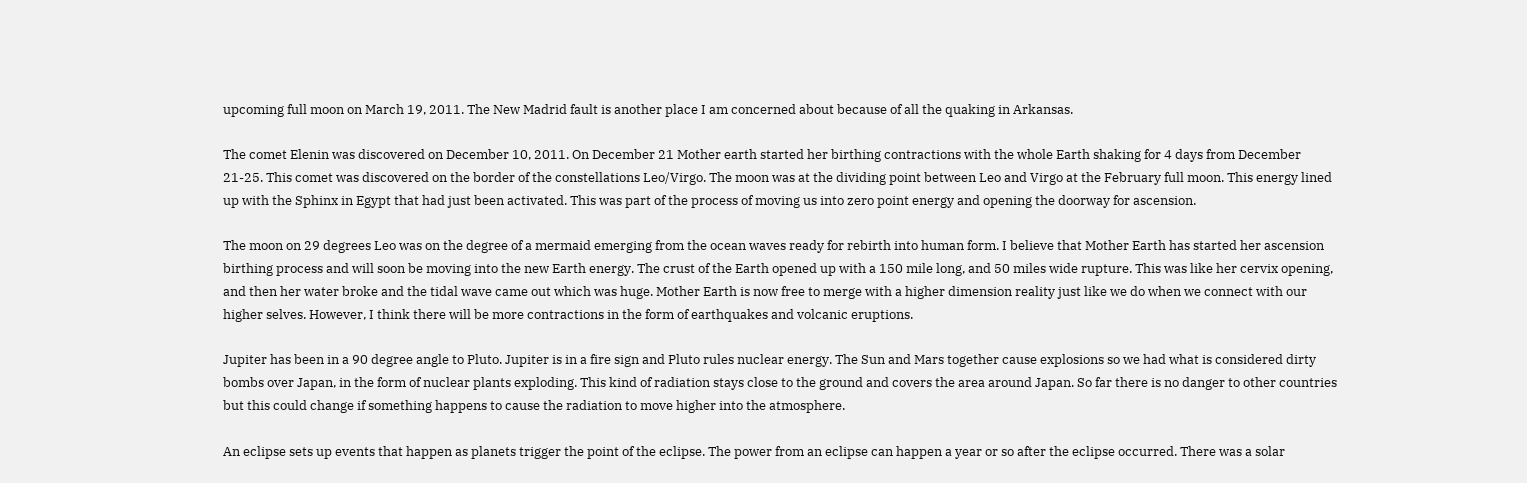upcoming full moon on March 19, 2011. The New Madrid fault is another place I am concerned about because of all the quaking in Arkansas.

The comet Elenin was discovered on December 10, 2011. On December 21 Mother earth started her birthing contractions with the whole Earth shaking for 4 days from December 21-25. This comet was discovered on the border of the constellations Leo/Virgo. The moon was at the dividing point between Leo and Virgo at the February full moon. This energy lined up with the Sphinx in Egypt that had just been activated. This was part of the process of moving us into zero point energy and opening the doorway for ascension.

The moon on 29 degrees Leo was on the degree of a mermaid emerging from the ocean waves ready for rebirth into human form. I believe that Mother Earth has started her ascension birthing process and will soon be moving into the new Earth energy. The crust of the Earth opened up with a 150 mile long, and 50 miles wide rupture. This was like her cervix opening, and then her water broke and the tidal wave came out which was huge. Mother Earth is now free to merge with a higher dimension reality just like we do when we connect with our higher selves. However, I think there will be more contractions in the form of earthquakes and volcanic eruptions.

Jupiter has been in a 90 degree angle to Pluto. Jupiter is in a fire sign and Pluto rules nuclear energy. The Sun and Mars together cause explosions so we had what is considered dirty bombs over Japan, in the form of nuclear plants exploding. This kind of radiation stays close to the ground and covers the area around Japan. So far there is no danger to other countries but this could change if something happens to cause the radiation to move higher into the atmosphere.

An eclipse sets up events that happen as planets trigger the point of the eclipse. The power from an eclipse can happen a year or so after the eclipse occurred. There was a solar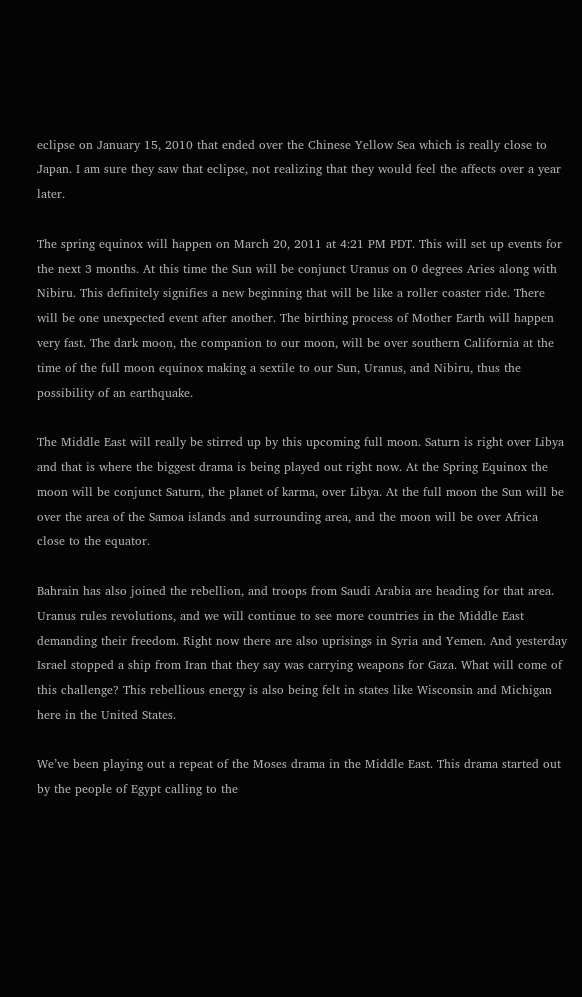eclipse on January 15, 2010 that ended over the Chinese Yellow Sea which is really close to Japan. I am sure they saw that eclipse, not realizing that they would feel the affects over a year later.

The spring equinox will happen on March 20, 2011 at 4:21 PM PDT. This will set up events for the next 3 months. At this time the Sun will be conjunct Uranus on 0 degrees Aries along with Nibiru. This definitely signifies a new beginning that will be like a roller coaster ride. There will be one unexpected event after another. The birthing process of Mother Earth will happen very fast. The dark moon, the companion to our moon, will be over southern California at the time of the full moon equinox making a sextile to our Sun, Uranus, and Nibiru, thus the possibility of an earthquake.

The Middle East will really be stirred up by this upcoming full moon. Saturn is right over Libya and that is where the biggest drama is being played out right now. At the Spring Equinox the moon will be conjunct Saturn, the planet of karma, over Libya. At the full moon the Sun will be over the area of the Samoa islands and surrounding area, and the moon will be over Africa close to the equator.

Bahrain has also joined the rebellion, and troops from Saudi Arabia are heading for that area. Uranus rules revolutions, and we will continue to see more countries in the Middle East demanding their freedom. Right now there are also uprisings in Syria and Yemen. And yesterday Israel stopped a ship from Iran that they say was carrying weapons for Gaza. What will come of this challenge? This rebellious energy is also being felt in states like Wisconsin and Michigan here in the United States.

We’ve been playing out a repeat of the Moses drama in the Middle East. This drama started out by the people of Egypt calling to the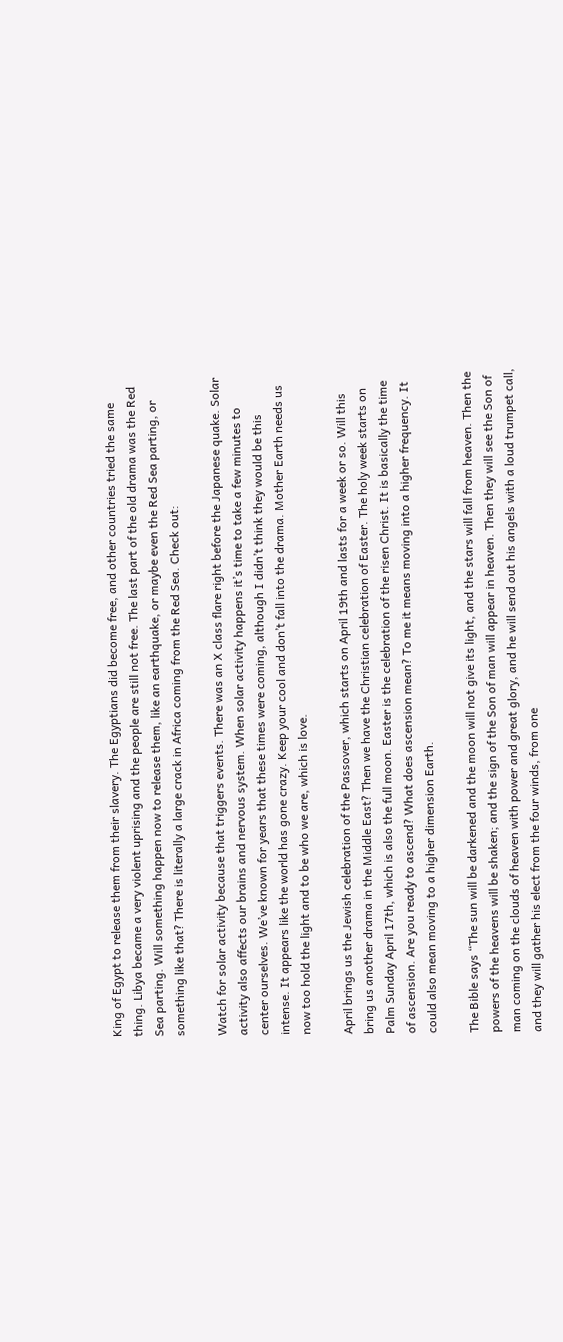King of Egypt to release them from their slavery. The Egyptians did become free, and other countries tried the same thing. Libya became a very violent uprising and the people are still not free. The last part of the old drama was the Red Sea parting. Will something happen now to release them, like an earthquake, or maybe even the Red Sea parting, or something like that? There is literally a large crack in Africa coming from the Red Sea. Check out:

Watch for solar activity because that triggers events. There was an X class flare right before the Japanese quake. Solar activity also affects our brains and nervous system. When solar activity happens it’s time to take a few minutes to center ourselves. We’ve known for years that these times were coming, although I didn’t think they would be this intense. It appears like the world has gone crazy. Keep your cool and don’t fall into the drama. Mother Earth needs us now too hold the light and to be who we are, which is love.

April brings us the Jewish celebration of the Passover, which starts on April 19th and lasts for a week or so. Will this bring us another drama in the Middle East? Then we have the Christian celebration of Easter. The holy week starts on Palm Sunday April 17th, which is also the full moon. Easter is the celebration of the risen Christ. It is basically the time of ascension. Are you ready to ascend? What does ascension mean? To me it means moving into a higher frequency. It could also mean moving to a higher dimension Earth.

The Bible says “The sun will be darkened and the moon will not give its light, and the stars will fall from heaven. Then the powers of the heavens will be shaken; and the sign of the Son of man will appear in heaven. Then they will see the Son of man coming on the clouds of heaven with power and great glory, and he will send out his angels with a loud trumpet call, and they will gather his elect from the four winds, from one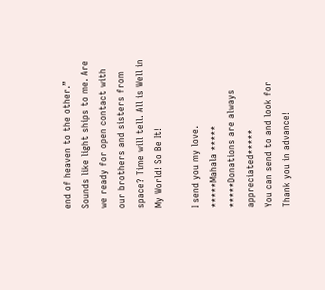end of heaven to the other.” Sounds like light ships to me. Are we ready for open contact with our brothers and sisters from space? Time will tell. All is Well in My World! So Be It!

I send you my love.
*****Mahala *****
*****Donations are always appreciated*****
You can send to and look for
Thank you in advance!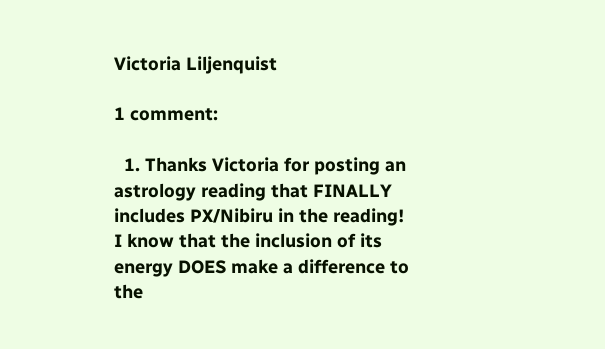Victoria Liljenquist

1 comment:

  1. Thanks Victoria for posting an astrology reading that FINALLY includes PX/Nibiru in the reading! I know that the inclusion of its energy DOES make a difference to the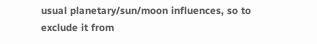usual planetary/sun/moon influences, so to exclude it from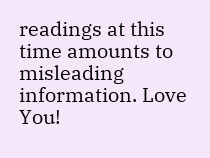readings at this time amounts to misleading information. Love You!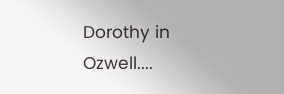Dorothy in Ozwell....